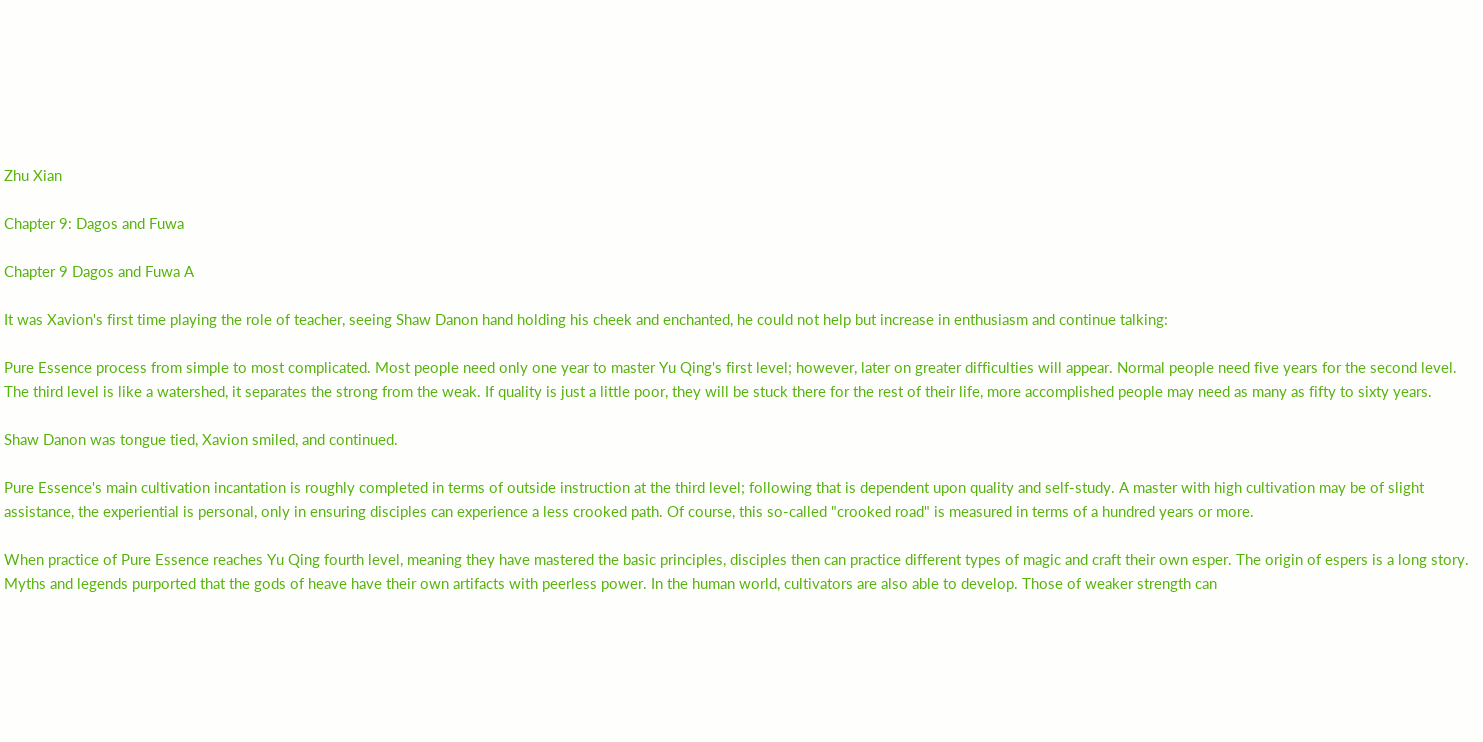Zhu Xian

Chapter 9: Dagos and Fuwa

Chapter 9 Dagos and Fuwa A

It was Xavion's first time playing the role of teacher, seeing Shaw Danon hand holding his cheek and enchanted, he could not help but increase in enthusiasm and continue talking:

Pure Essence process from simple to most complicated. Most people need only one year to master Yu Qing's first level; however, later on greater difficulties will appear. Normal people need five years for the second level. The third level is like a watershed, it separates the strong from the weak. If quality is just a little poor, they will be stuck there for the rest of their life, more accomplished people may need as many as fifty to sixty years.

Shaw Danon was tongue tied, Xavion smiled, and continued.

Pure Essence's main cultivation incantation is roughly completed in terms of outside instruction at the third level; following that is dependent upon quality and self-study. A master with high cultivation may be of slight assistance, the experiential is personal, only in ensuring disciples can experience a less crooked path. Of course, this so-called "crooked road" is measured in terms of a hundred years or more.

When practice of Pure Essence reaches Yu Qing fourth level, meaning they have mastered the basic principles, disciples then can practice different types of magic and craft their own esper. The origin of espers is a long story. Myths and legends purported that the gods of heave have their own artifacts with peerless power. In the human world, cultivators are also able to develop. Those of weaker strength can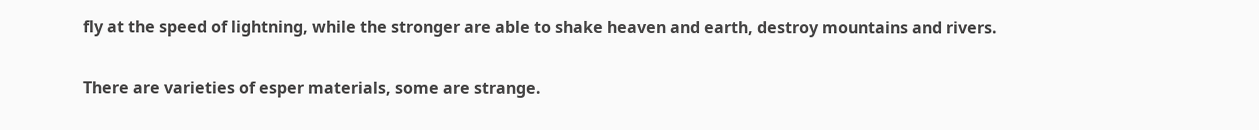fly at the speed of lightning, while the stronger are able to shake heaven and earth, destroy mountains and rivers.

There are varieties of esper materials, some are strange.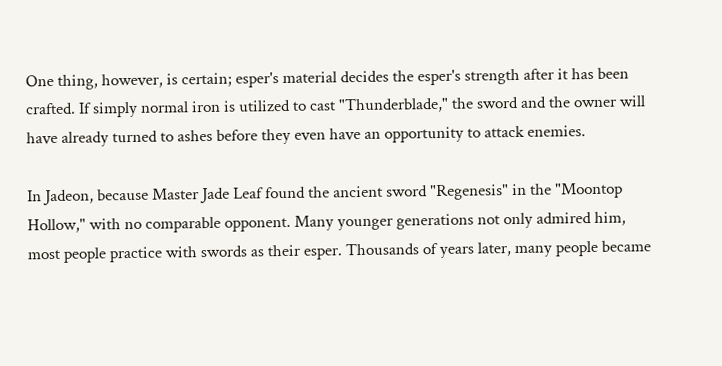One thing, however, is certain; esper's material decides the esper's strength after it has been crafted. If simply normal iron is utilized to cast "Thunderblade," the sword and the owner will have already turned to ashes before they even have an opportunity to attack enemies.

In Jadeon, because Master Jade Leaf found the ancient sword "Regenesis" in the "Moontop Hollow," with no comparable opponent. Many younger generations not only admired him, most people practice with swords as their esper. Thousands of years later, many people became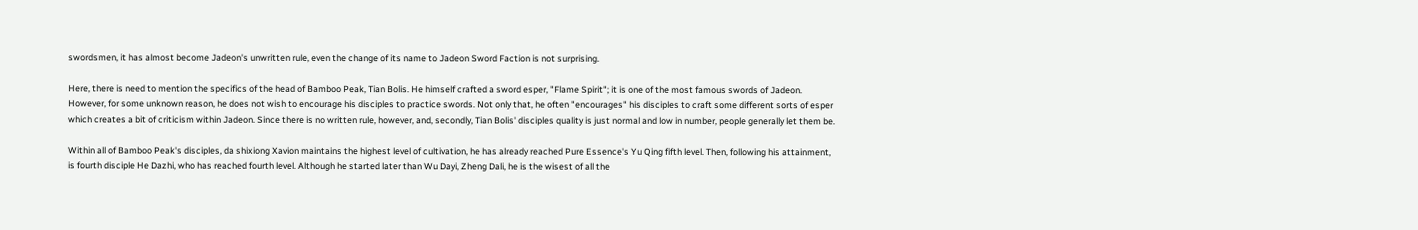swordsmen, it has almost become Jadeon's unwritten rule, even the change of its name to Jadeon Sword Faction is not surprising.

Here, there is need to mention the specifics of the head of Bamboo Peak, Tian Bolis. He himself crafted a sword esper, "Flame Spirit"; it is one of the most famous swords of Jadeon. However, for some unknown reason, he does not wish to encourage his disciples to practice swords. Not only that, he often "encourages" his disciples to craft some different sorts of esper which creates a bit of criticism within Jadeon. Since there is no written rule, however, and, secondly, Tian Bolis' disciples quality is just normal and low in number, people generally let them be.

Within all of Bamboo Peak's disciples, da shixiong Xavion maintains the highest level of cultivation, he has already reached Pure Essence's Yu Qing fifth level. Then, following his attainment, is fourth disciple He Dazhi, who has reached fourth level. Although he started later than Wu Dayi, Zheng Dali, he is the wisest of all the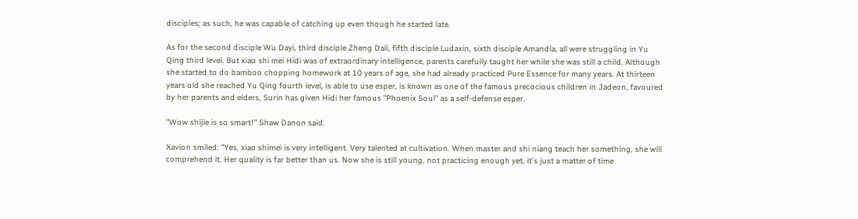disciples; as such, he was capable of catching up even though he started late.

As for the second disciple Wu Dayi, third disciple Zheng Dali, fifth disciple Ludaxin, sixth disciple Amandla, all were struggling in Yu Qing third level. But xiao shi mei Hidi was of extraordinary intelligence, parents carefully taught her while she was still a child. Although she started to do bamboo chopping homework at 10 years of age, she had already practiced Pure Essence for many years. At thirteen years old she reached Yu Qing fourth level, is able to use esper, is known as one of the famous precocious children in Jadeon, favoured by her parents and elders, Surin has given Hidi her famous "Phoenix Soul" as a self-defense esper.

"Wow shijie is so smart!" Shaw Danon said.

Xavion smiled: "Yes, xiao shimei is very intelligent. Very talented at cultivation. When master and shi niang teach her something, she will comprehend it. Her quality is far better than us. Now she is still young, not practicing enough yet, it's just a matter of time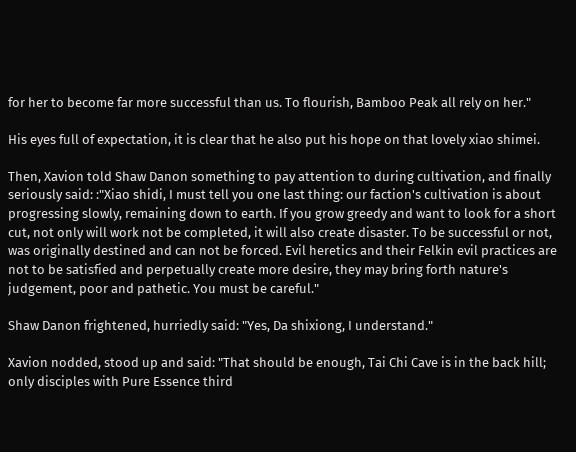for her to become far more successful than us. To flourish, Bamboo Peak all rely on her."

His eyes full of expectation, it is clear that he also put his hope on that lovely xiao shimei.

Then, Xavion told Shaw Danon something to pay attention to during cultivation, and finally seriously said: :"Xiao shidi, I must tell you one last thing: our faction's cultivation is about progressing slowly, remaining down to earth. If you grow greedy and want to look for a short cut, not only will work not be completed, it will also create disaster. To be successful or not, was originally destined and can not be forced. Evil heretics and their Felkin evil practices are not to be satisfied and perpetually create more desire, they may bring forth nature's judgement, poor and pathetic. You must be careful."

Shaw Danon frightened, hurriedly said: "Yes, Da shixiong, I understand."

Xavion nodded, stood up and said: "That should be enough, Tai Chi Cave is in the back hill; only disciples with Pure Essence third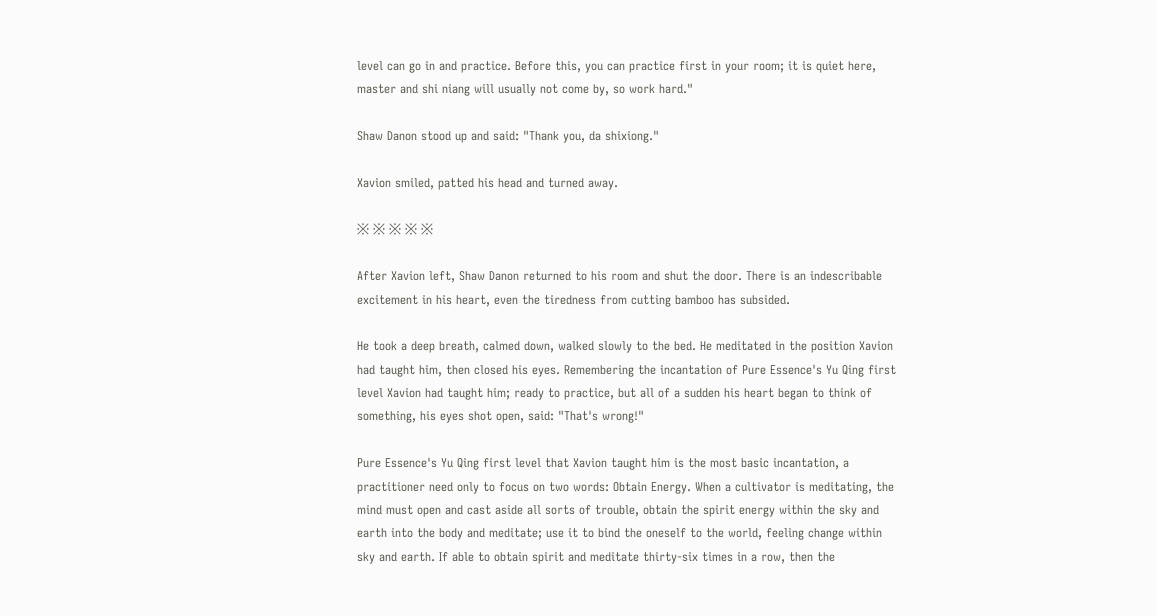level can go in and practice. Before this, you can practice first in your room; it is quiet here, master and shi niang will usually not come by, so work hard."

Shaw Danon stood up and said: "Thank you, da shixiong."

Xavion smiled, patted his head and turned away.

※ ※ ※ ※ ※

After Xavion left, Shaw Danon returned to his room and shut the door. There is an indescribable excitement in his heart, even the tiredness from cutting bamboo has subsided.

He took a deep breath, calmed down, walked slowly to the bed. He meditated in the position Xavion had taught him, then closed his eyes. Remembering the incantation of Pure Essence's Yu Qing first level Xavion had taught him; ready to practice, but all of a sudden his heart began to think of something, his eyes shot open, said: "That's wrong!"

Pure Essence's Yu Qing first level that Xavion taught him is the most basic incantation, a practitioner need only to focus on two words: Obtain Energy. When a cultivator is meditating, the mind must open and cast aside all sorts of trouble, obtain the spirit energy within the sky and earth into the body and meditate; use it to bind the oneself to the world, feeling change within sky and earth. If able to obtain spirit and meditate thirty-six times in a row, then the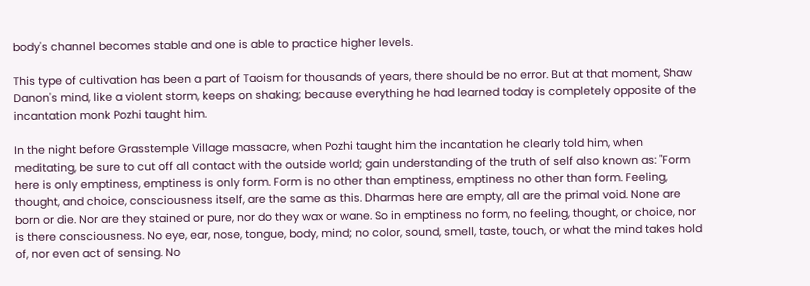body's channel becomes stable and one is able to practice higher levels.

This type of cultivation has been a part of Taoism for thousands of years, there should be no error. But at that moment, Shaw Danon's mind, like a violent storm, keeps on shaking; because everything he had learned today is completely opposite of the incantation monk Pozhi taught him.

In the night before Grasstemple Village massacre, when Pozhi taught him the incantation he clearly told him, when meditating, be sure to cut off all contact with the outside world; gain understanding of the truth of self also known as: "Form here is only emptiness, emptiness is only form. Form is no other than emptiness, emptiness no other than form. Feeling, thought, and choice, consciousness itself, are the same as this. Dharmas here are empty, all are the primal void. None are born or die. Nor are they stained or pure, nor do they wax or wane. So in emptiness no form, no feeling, thought, or choice, nor is there consciousness. No eye, ear, nose, tongue, body, mind; no color, sound, smell, taste, touch, or what the mind takes hold of, nor even act of sensing. No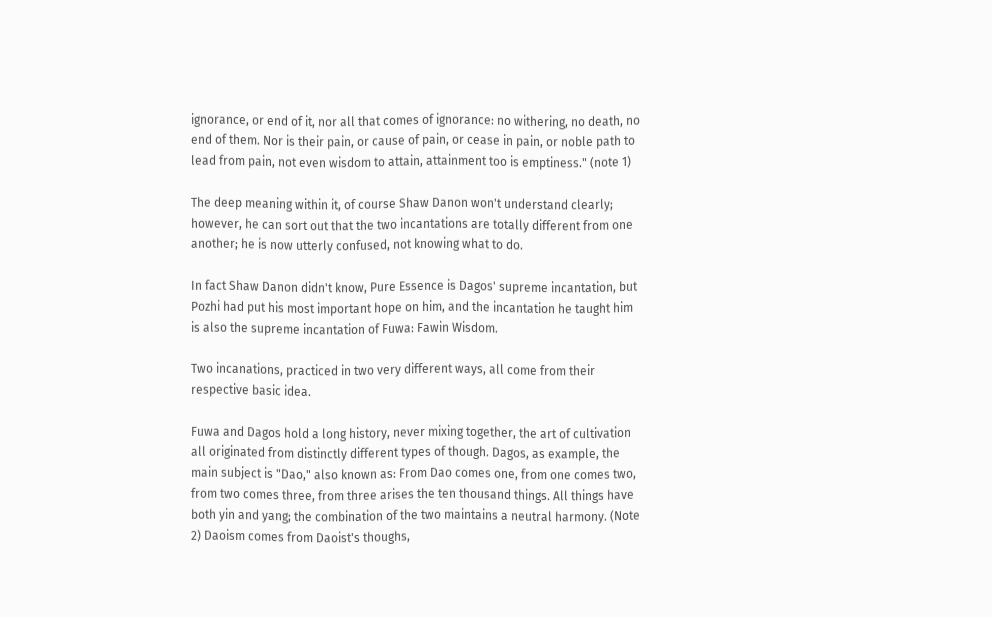ignorance, or end of it, nor all that comes of ignorance: no withering, no death, no end of them. Nor is their pain, or cause of pain, or cease in pain, or noble path to lead from pain, not even wisdom to attain, attainment too is emptiness." (note 1)

The deep meaning within it, of course Shaw Danon won't understand clearly; however, he can sort out that the two incantations are totally different from one another; he is now utterly confused, not knowing what to do.

In fact Shaw Danon didn't know, Pure Essence is Dagos' supreme incantation, but Pozhi had put his most important hope on him, and the incantation he taught him is also the supreme incantation of Fuwa: Fawin Wisdom.

Two incanations, practiced in two very different ways, all come from their respective basic idea.

Fuwa and Dagos hold a long history, never mixing together, the art of cultivation all originated from distinctly different types of though. Dagos, as example, the main subject is "Dao," also known as: From Dao comes one, from one comes two, from two comes three, from three arises the ten thousand things. All things have both yin and yang; the combination of the two maintains a neutral harmony. (Note 2) Daoism comes from Daoist's thoughs,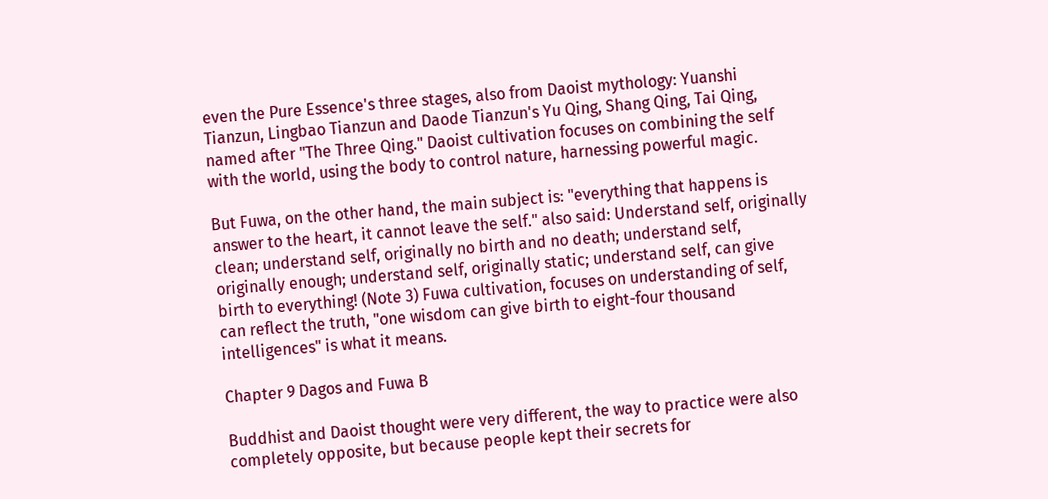even the Pure Essence's three stages, also from Daoist mythology: Yuanshi Tianzun, Lingbao Tianzun and Daode Tianzun's Yu Qing, Shang Qing, Tai Qing, named after "The Three Qing." Daoist cultivation focuses on combining the self with the world, using the body to control nature, harnessing powerful magic.

But Fuwa, on the other hand, the main subject is: "everything that happens is answer to the heart, it cannot leave the self." also said: Understand self, originally clean; understand self, originally no birth and no death; understand self, originally enough; understand self, originally static; understand self, can give birth to everything! (Note 3) Fuwa cultivation, focuses on understanding of self, can reflect the truth, "one wisdom can give birth to eight-four thousand intelligences" is what it means.

Chapter 9 Dagos and Fuwa B

Buddhist and Daoist thought were very different, the way to practice were also completely opposite, but because people kept their secrets for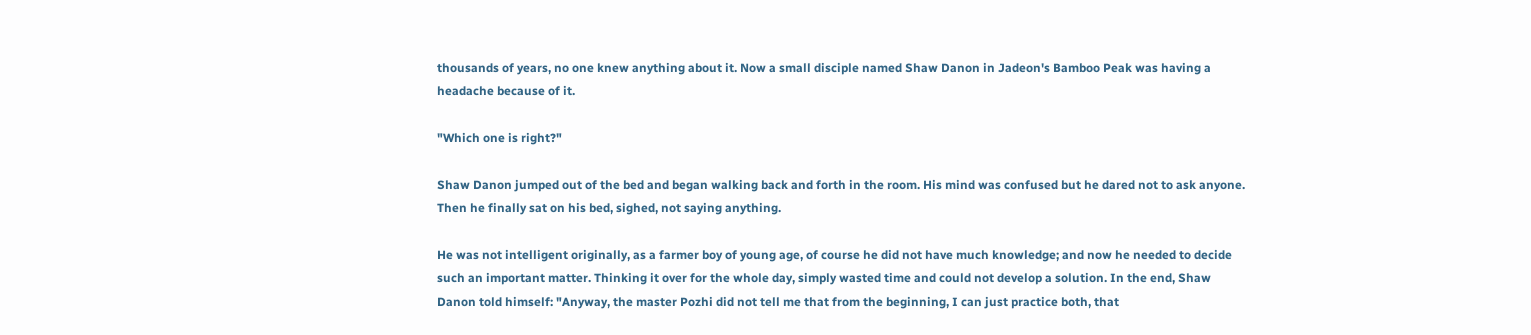thousands of years, no one knew anything about it. Now a small disciple named Shaw Danon in Jadeon's Bamboo Peak was having a headache because of it.

"Which one is right?"

Shaw Danon jumped out of the bed and began walking back and forth in the room. His mind was confused but he dared not to ask anyone. Then he finally sat on his bed, sighed, not saying anything.

He was not intelligent originally, as a farmer boy of young age, of course he did not have much knowledge; and now he needed to decide such an important matter. Thinking it over for the whole day, simply wasted time and could not develop a solution. In the end, Shaw Danon told himself: "Anyway, the master Pozhi did not tell me that from the beginning, I can just practice both, that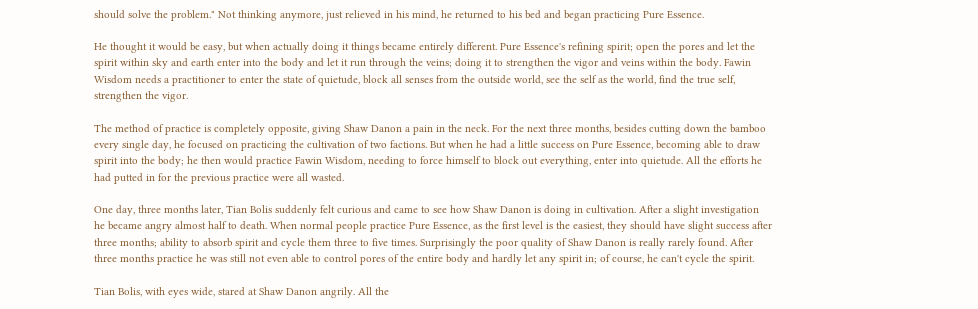should solve the problem." Not thinking anymore, just relieved in his mind, he returned to his bed and began practicing Pure Essence.

He thought it would be easy, but when actually doing it things became entirely different. Pure Essence's refining spirit; open the pores and let the spirit within sky and earth enter into the body and let it run through the veins; doing it to strengthen the vigor and veins within the body. Fawin Wisdom needs a practitioner to enter the state of quietude, block all senses from the outside world, see the self as the world, find the true self, strengthen the vigor.

The method of practice is completely opposite, giving Shaw Danon a pain in the neck. For the next three months, besides cutting down the bamboo every single day, he focused on practicing the cultivation of two factions. But when he had a little success on Pure Essence, becoming able to draw spirit into the body; he then would practice Fawin Wisdom, needing to force himself to block out everything, enter into quietude. All the efforts he had putted in for the previous practice were all wasted.

One day, three months later, Tian Bolis suddenly felt curious and came to see how Shaw Danon is doing in cultivation. After a slight investigation he became angry almost half to death. When normal people practice Pure Essence, as the first level is the easiest, they should have slight success after three months; ability to absorb spirit and cycle them three to five times. Surprisingly the poor quality of Shaw Danon is really rarely found. After three months practice he was still not even able to control pores of the entire body and hardly let any spirit in; of course, he can't cycle the spirit.

Tian Bolis, with eyes wide, stared at Shaw Danon angrily. All the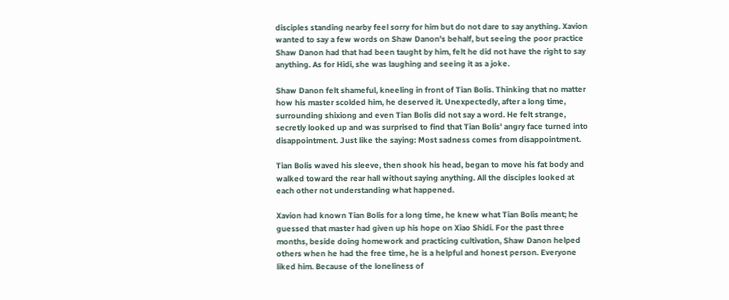disciples standing nearby feel sorry for him but do not dare to say anything. Xavion wanted to say a few words on Shaw Danon's behalf, but seeing the poor practice Shaw Danon had that had been taught by him, felt he did not have the right to say anything. As for Hidi, she was laughing and seeing it as a joke.

Shaw Danon felt shameful, kneeling in front of Tian Bolis. Thinking that no matter how his master scolded him, he deserved it. Unexpectedly, after a long time, surrounding shixiong and even Tian Bolis did not say a word. He felt strange, secretly looked up and was surprised to find that Tian Bolis' angry face turned into disappointment. Just like the saying: Most sadness comes from disappointment.

Tian Bolis waved his sleeve, then shook his head, began to move his fat body and walked toward the rear hall without saying anything. All the disciples looked at each other not understanding what happened.

Xavion had known Tian Bolis for a long time, he knew what Tian Bolis meant; he guessed that master had given up his hope on Xiao Shidi. For the past three months, beside doing homework and practicing cultivation, Shaw Danon helped others when he had the free time, he is a helpful and honest person. Everyone liked him. Because of the loneliness of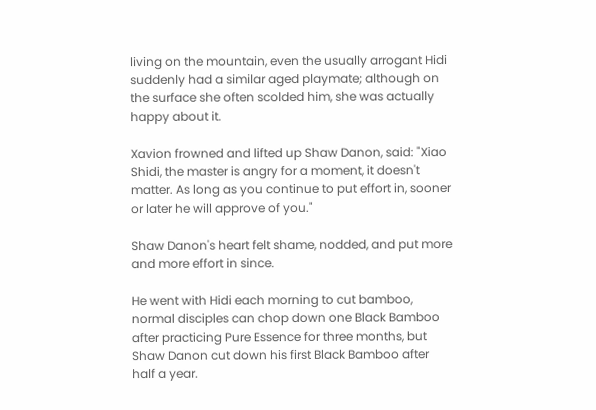living on the mountain, even the usually arrogant Hidi suddenly had a similar aged playmate; although on the surface she often scolded him, she was actually happy about it.

Xavion frowned and lifted up Shaw Danon, said: "Xiao Shidi, the master is angry for a moment, it doesn't matter. As long as you continue to put effort in, sooner or later he will approve of you."

Shaw Danon's heart felt shame, nodded, and put more and more effort in since.

He went with Hidi each morning to cut bamboo, normal disciples can chop down one Black Bamboo after practicing Pure Essence for three months, but Shaw Danon cut down his first Black Bamboo after half a year.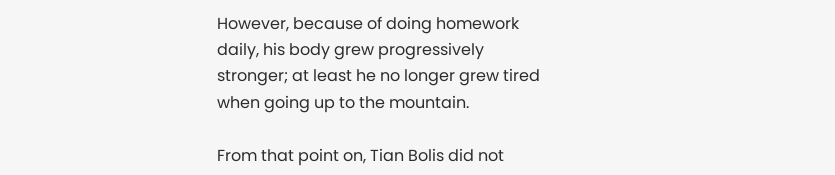However, because of doing homework daily, his body grew progressively stronger; at least he no longer grew tired when going up to the mountain.

From that point on, Tian Bolis did not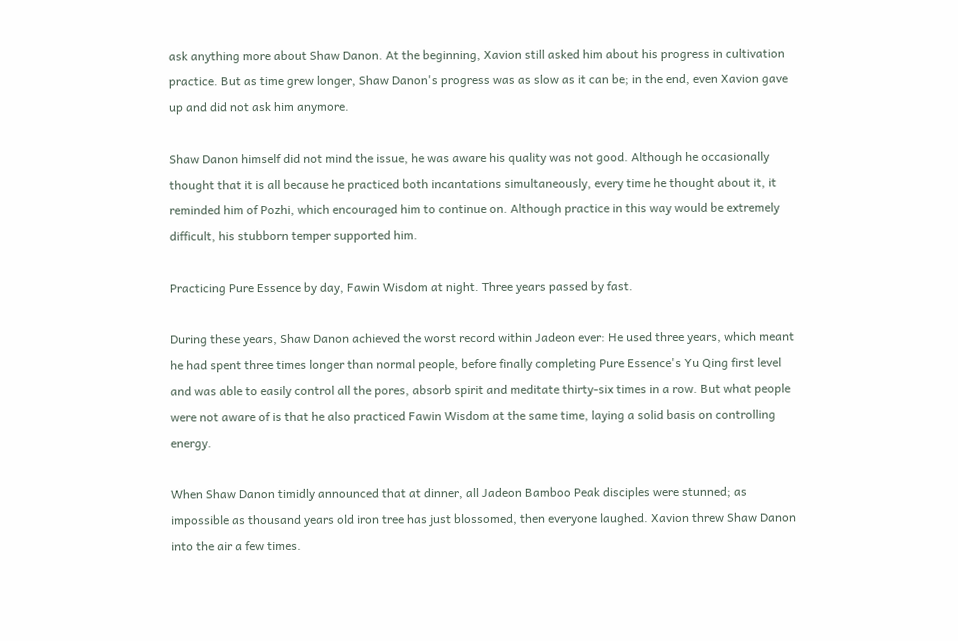ask anything more about Shaw Danon. At the beginning, Xavion still asked him about his progress in cultivation practice. But as time grew longer, Shaw Danon's progress was as slow as it can be; in the end, even Xavion gave up and did not ask him anymore.

Shaw Danon himself did not mind the issue, he was aware his quality was not good. Although he occasionally thought that it is all because he practiced both incantations simultaneously, every time he thought about it, it reminded him of Pozhi, which encouraged him to continue on. Although practice in this way would be extremely difficult, his stubborn temper supported him.

Practicing Pure Essence by day, Fawin Wisdom at night. Three years passed by fast.

During these years, Shaw Danon achieved the worst record within Jadeon ever: He used three years, which meant he had spent three times longer than normal people, before finally completing Pure Essence's Yu Qing first level and was able to easily control all the pores, absorb spirit and meditate thirty-six times in a row. But what people were not aware of is that he also practiced Fawin Wisdom at the same time, laying a solid basis on controlling energy.

When Shaw Danon timidly announced that at dinner, all Jadeon Bamboo Peak disciples were stunned; as impossible as thousand years old iron tree has just blossomed, then everyone laughed. Xavion threw Shaw Danon into the air a few times.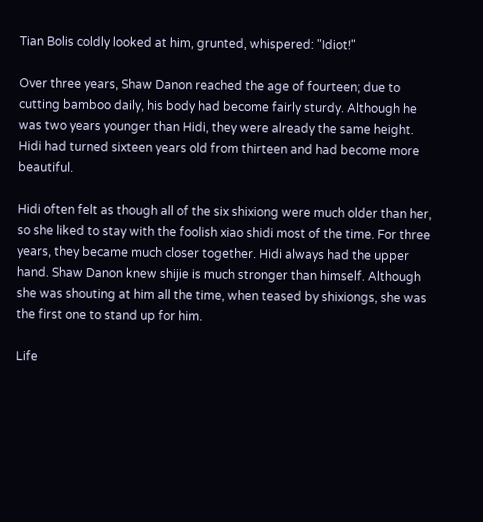Tian Bolis coldly looked at him, grunted, whispered: "Idiot!"

Over three years, Shaw Danon reached the age of fourteen; due to cutting bamboo daily, his body had become fairly sturdy. Although he was two years younger than Hidi, they were already the same height. Hidi had turned sixteen years old from thirteen and had become more beautiful.

Hidi often felt as though all of the six shixiong were much older than her, so she liked to stay with the foolish xiao shidi most of the time. For three years, they became much closer together. Hidi always had the upper hand. Shaw Danon knew shijie is much stronger than himself. Although she was shouting at him all the time, when teased by shixiongs, she was the first one to stand up for him.

Life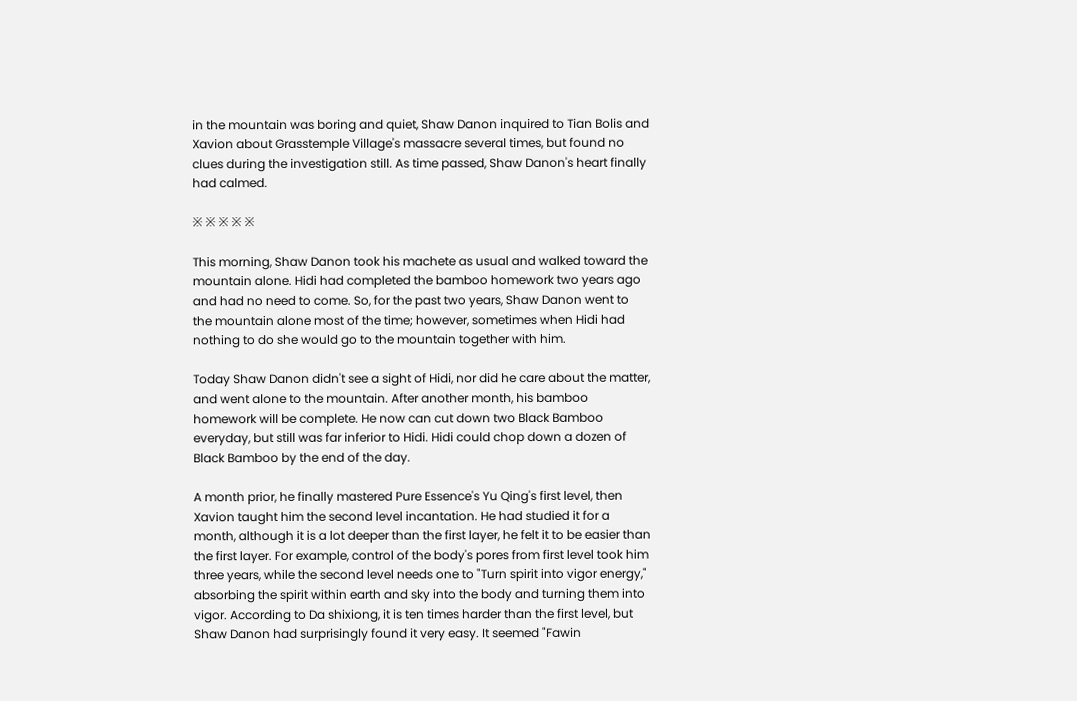in the mountain was boring and quiet, Shaw Danon inquired to Tian Bolis and Xavion about Grasstemple Village's massacre several times, but found no clues during the investigation still. As time passed, Shaw Danon's heart finally had calmed.

※ ※ ※ ※ ※

This morning, Shaw Danon took his machete as usual and walked toward the mountain alone. Hidi had completed the bamboo homework two years ago and had no need to come. So, for the past two years, Shaw Danon went to the mountain alone most of the time; however, sometimes when Hidi had nothing to do she would go to the mountain together with him.

Today Shaw Danon didn't see a sight of Hidi, nor did he care about the matter, and went alone to the mountain. After another month, his bamboo homework will be complete. He now can cut down two Black Bamboo everyday, but still was far inferior to Hidi. Hidi could chop down a dozen of Black Bamboo by the end of the day.

A month prior, he finally mastered Pure Essence's Yu Qing's first level, then Xavion taught him the second level incantation. He had studied it for a month, although it is a lot deeper than the first layer, he felt it to be easier than the first layer. For example, control of the body's pores from first level took him three years, while the second level needs one to "Turn spirit into vigor energy," absorbing the spirit within earth and sky into the body and turning them into vigor. According to Da shixiong, it is ten times harder than the first level, but Shaw Danon had surprisingly found it very easy. It seemed "Fawin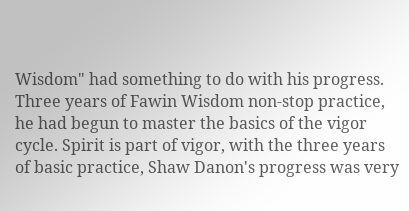Wisdom" had something to do with his progress. Three years of Fawin Wisdom non-stop practice, he had begun to master the basics of the vigor cycle. Spirit is part of vigor, with the three years of basic practice, Shaw Danon's progress was very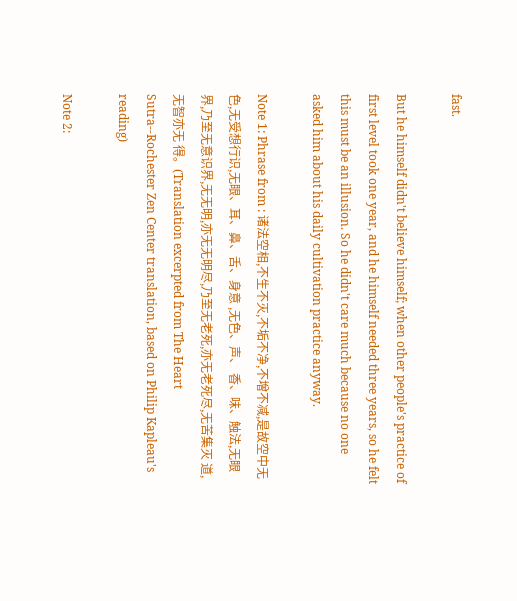fast.

But he himself didn't believe himself; when other people's practice of first level took one year, and he himself needed three years, so he felt this must be an illusion. So he didn't care much because no one asked him about his daily cultivation practice anyway.

Note 1: Phrase from : 诸法空相,不生不灭,不垢不净,不增不减,是故空中无色,无受想行识,无眼、耳、鼻、舌、身意 ,无色、声、 香、味、触法,无眼界,乃至无意识界,无无明,亦无无明尽,乃至无老死,亦无老死尽,无苦集灭 道,无智亦无 得。(Translation excerpted from The Heart Sutra--Rochester Zen Center translation, based on Philip Kapleau's reading)

Note 2: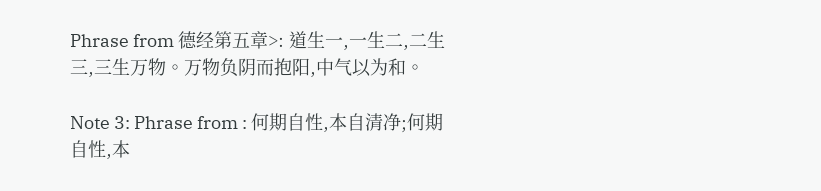Phrase from 德经第五章>: 道生一,一生二,二生三,三生万物。万物负阴而抱阳,中气以为和。

Note 3: Phrase from : 何期自性,本自清净;何期自性,本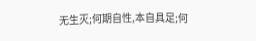无生灭;何期自性,本自具足;何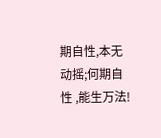期自性,本无动摇;何期自性 ,能生万法!